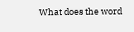What does the word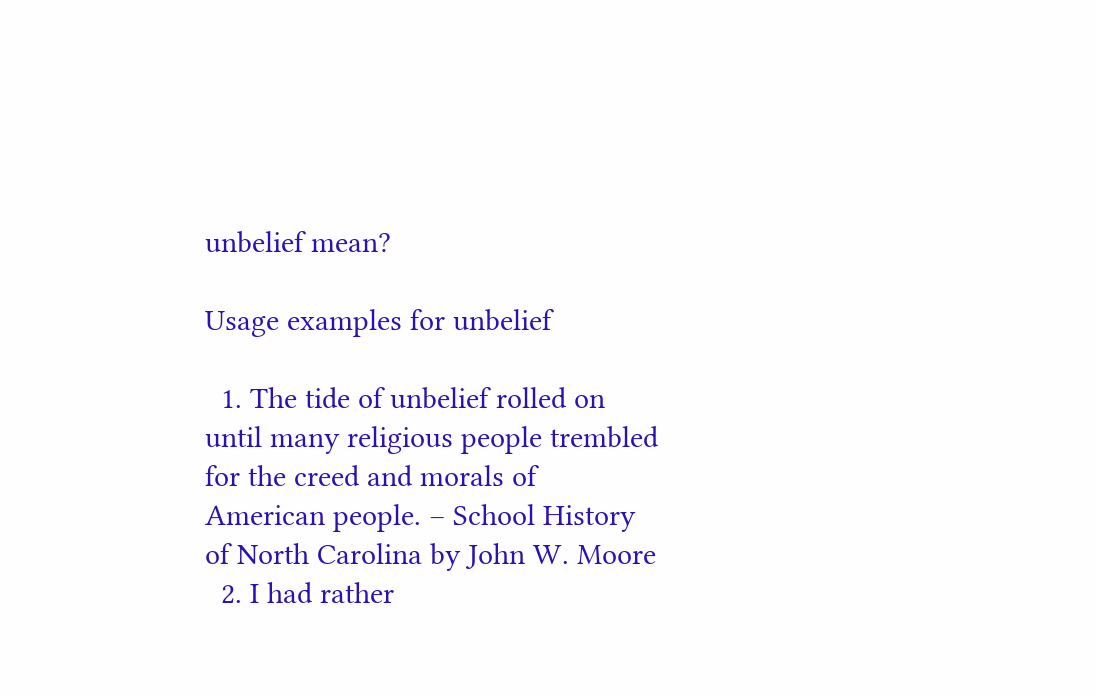unbelief mean?

Usage examples for unbelief

  1. The tide of unbelief rolled on until many religious people trembled for the creed and morals of American people. – School History of North Carolina by John W. Moore
  2. I had rather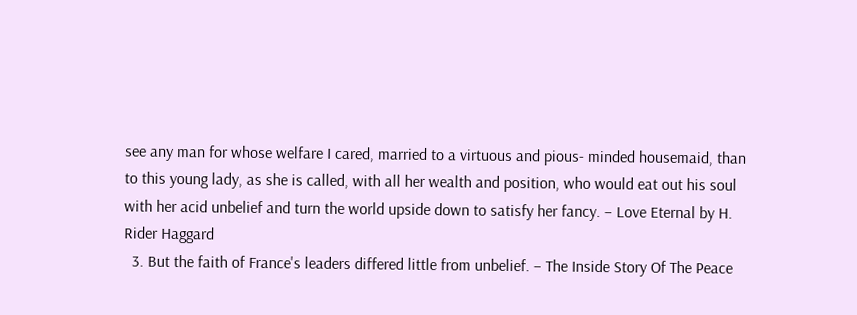see any man for whose welfare I cared, married to a virtuous and pious- minded housemaid, than to this young lady, as she is called, with all her wealth and position, who would eat out his soul with her acid unbelief and turn the world upside down to satisfy her fancy. – Love Eternal by H. Rider Haggard
  3. But the faith of France's leaders differed little from unbelief. – The Inside Story Of The Peace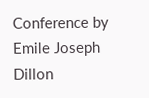Conference by Emile Joseph Dillon